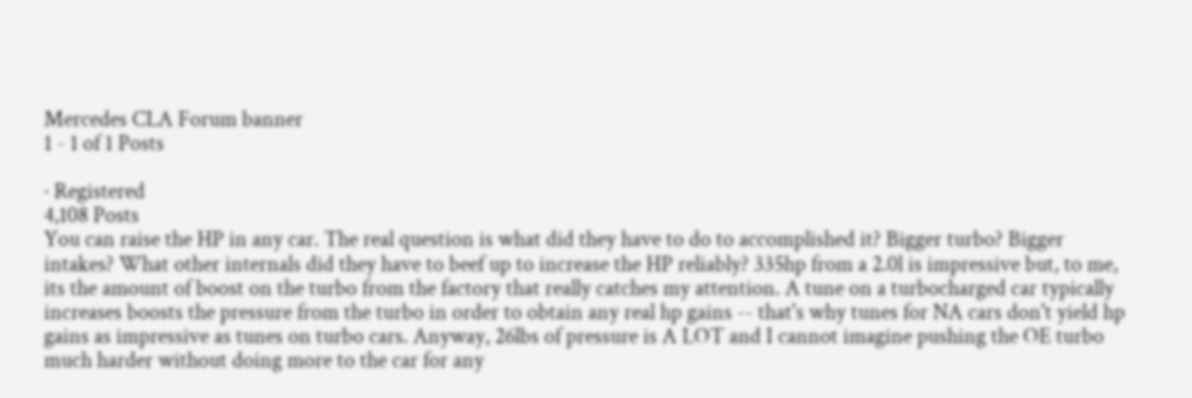Mercedes CLA Forum banner
1 - 1 of 1 Posts

· Registered
4,108 Posts
You can raise the HP in any car. The real question is what did they have to do to accomplished it? Bigger turbo? Bigger intakes? What other internals did they have to beef up to increase the HP reliably? 335hp from a 2.0l is impressive but, to me, its the amount of boost on the turbo from the factory that really catches my attention. A tune on a turbocharged car typically increases boosts the pressure from the turbo in order to obtain any real hp gains -- that's why tunes for NA cars don't yield hp gains as impressive as tunes on turbo cars. Anyway, 26lbs of pressure is A LOT and I cannot imagine pushing the OE turbo much harder without doing more to the car for any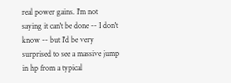real power gains. I'm not saying it can't be done -- I don't know -- but I'd be very surprised to see a massive jump in hp from a typical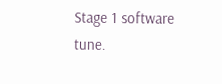Stage 1 software tune.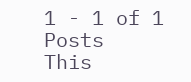1 - 1 of 1 Posts
This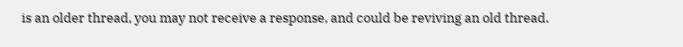is an older thread, you may not receive a response, and could be reviving an old thread.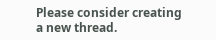Please consider creating a new thread.